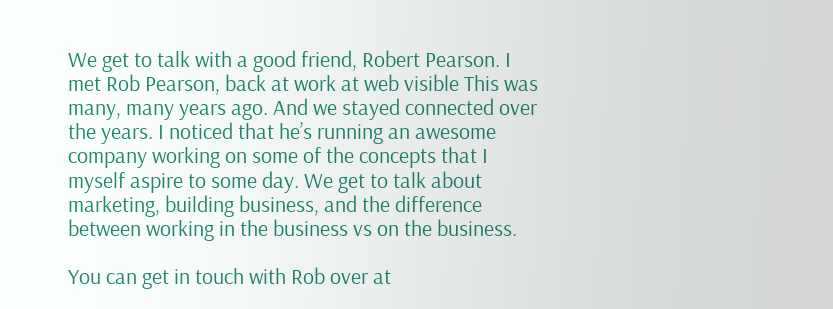We get to talk with a good friend, Robert Pearson. I met Rob Pearson, back at work at web visible This was many, many years ago. And we stayed connected over the years. I noticed that he’s running an awesome company working on some of the concepts that I myself aspire to some day. We get to talk about marketing, building business, and the difference between working in the business vs on the business.

You can get in touch with Rob over at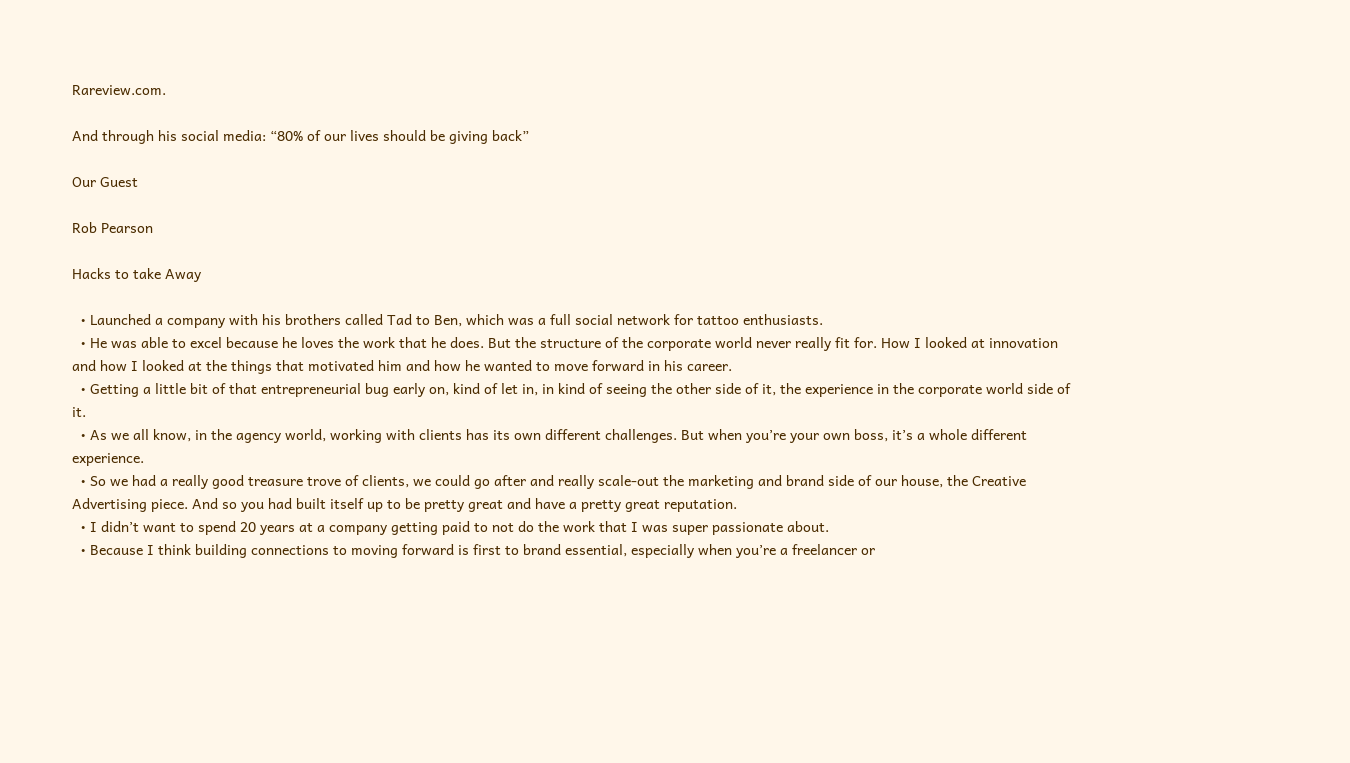Rareview.com.

And through his social media: “80% of our lives should be giving back”

Our Guest

Rob Pearson

Hacks to take Away

  • Launched a company with his brothers called Tad to Ben, which was a full social network for tattoo enthusiasts.
  • He was able to excel because he loves the work that he does. But the structure of the corporate world never really fit for. How I looked at innovation and how I looked at the things that motivated him and how he wanted to move forward in his career.
  • Getting a little bit of that entrepreneurial bug early on, kind of let in, in kind of seeing the other side of it, the experience in the corporate world side of it.
  • As we all know, in the agency world, working with clients has its own different challenges. But when you’re your own boss, it’s a whole different experience.
  • So we had a really good treasure trove of clients, we could go after and really scale-out the marketing and brand side of our house, the Creative Advertising piece. And so you had built itself up to be pretty great and have a pretty great reputation.
  • I didn’t want to spend 20 years at a company getting paid to not do the work that I was super passionate about.
  • Because I think building connections to moving forward is first to brand essential, especially when you’re a freelancer or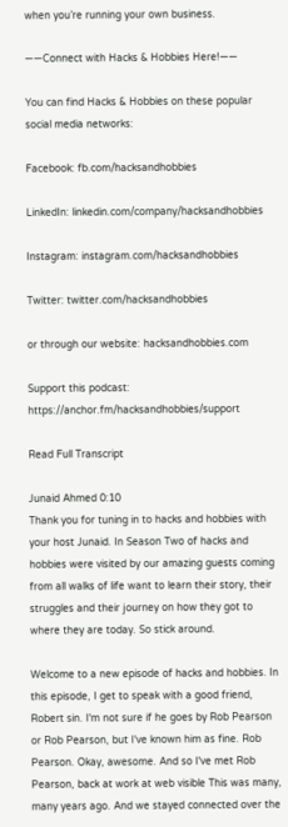when you’re running your own business.

——Connect with Hacks & Hobbies Here!——

You can find Hacks & Hobbies on these popular social media networks:

Facebook: fb.com/hacksandhobbies

LinkedIn: linkedin.com/company/hacksandhobbies

Instagram: instagram.com/hacksandhobbies

Twitter: twitter.com/hacksandhobbies

or through our website: hacksandhobbies.com

Support this podcast: https://anchor.fm/hacksandhobbies/support

Read Full Transcript

Junaid Ahmed 0:10
Thank you for tuning in to hacks and hobbies with your host Junaid. In Season Two of hacks and hobbies were visited by our amazing guests coming from all walks of life want to learn their story, their struggles and their journey on how they got to where they are today. So stick around.

Welcome to a new episode of hacks and hobbies. In this episode, I get to speak with a good friend, Robert sin. I'm not sure if he goes by Rob Pearson or Rob Pearson, but I've known him as fine. Rob Pearson. Okay, awesome. And so I've met Rob Pearson, back at work at web visible This was many, many years ago. And we stayed connected over the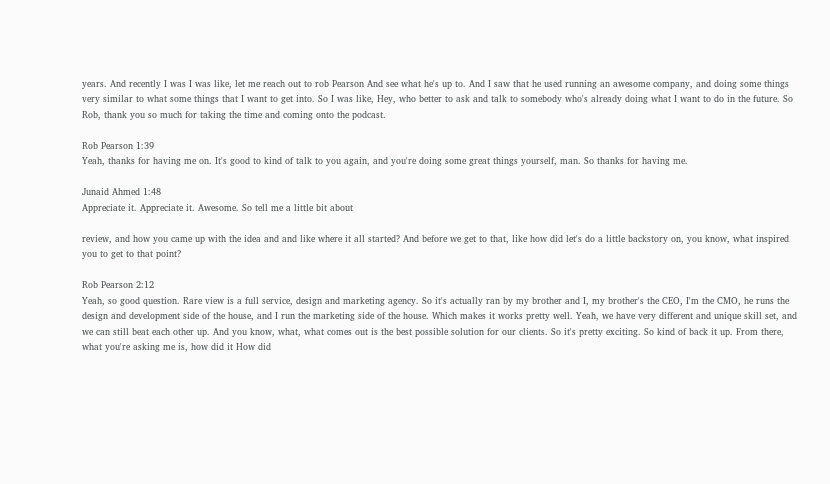years. And recently I was I was like, let me reach out to rob Pearson And see what he's up to. And I saw that he used running an awesome company, and doing some things very similar to what some things that I want to get into. So I was like, Hey, who better to ask and talk to somebody who's already doing what I want to do in the future. So Rob, thank you so much for taking the time and coming onto the podcast.

Rob Pearson 1:39
Yeah, thanks for having me on. It's good to kind of talk to you again, and you're doing some great things yourself, man. So thanks for having me.

Junaid Ahmed 1:48
Appreciate it. Appreciate it. Awesome. So tell me a little bit about

review, and how you came up with the idea and and like where it all started? And before we get to that, like how did let's do a little backstory on, you know, what inspired you to get to that point?

Rob Pearson 2:12
Yeah, so good question. Rare view is a full service, design and marketing agency. So it's actually ran by my brother and I, my brother's the CEO, I'm the CMO, he runs the design and development side of the house, and I run the marketing side of the house. Which makes it works pretty well. Yeah, we have very different and unique skill set, and we can still beat each other up. And you know, what, what comes out is the best possible solution for our clients. So it's pretty exciting. So kind of back it up. From there, what you're asking me is, how did it How did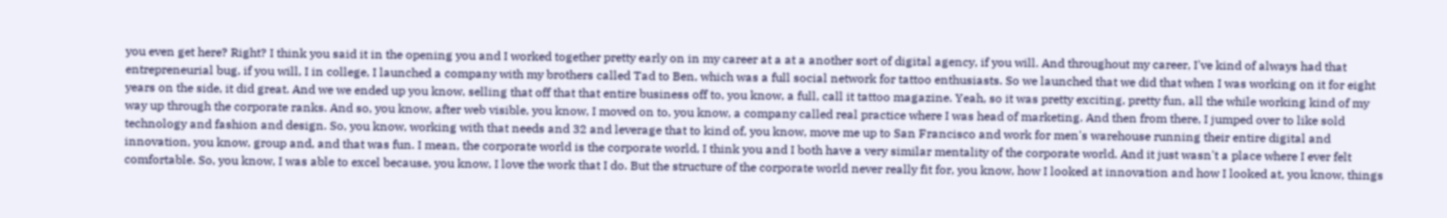you even get here? Right? I think you said it in the opening you and I worked together pretty early on in my career at a at a another sort of digital agency, if you will. And throughout my career, I've kind of always had that entrepreneurial bug, if you will, I in college, I launched a company with my brothers called Tad to Ben, which was a full social network for tattoo enthusiasts. So we launched that we did that when I was working on it for eight years on the side, it did great. And we we ended up you know, selling that off that that entire business off to, you know, a full, call it tattoo magazine. Yeah, so it was pretty exciting, pretty fun, all the while working kind of my way up through the corporate ranks. And so, you know, after web visible, you know, I moved on to, you know, a company called real practice where I was head of marketing. And then from there, I jumped over to like sold technology and fashion and design. So, you know, working with that needs and 32 and leverage that to kind of, you know, move me up to San Francisco and work for men's warehouse running their entire digital and innovation, you know, group and, and that was fun. I mean, the corporate world is the corporate world, I think you and I both have a very similar mentality of the corporate world. And it just wasn't a place where I ever felt comfortable. So, you know, I was able to excel because, you know, I love the work that I do. But the structure of the corporate world never really fit for, you know, how I looked at innovation and how I looked at, you know, things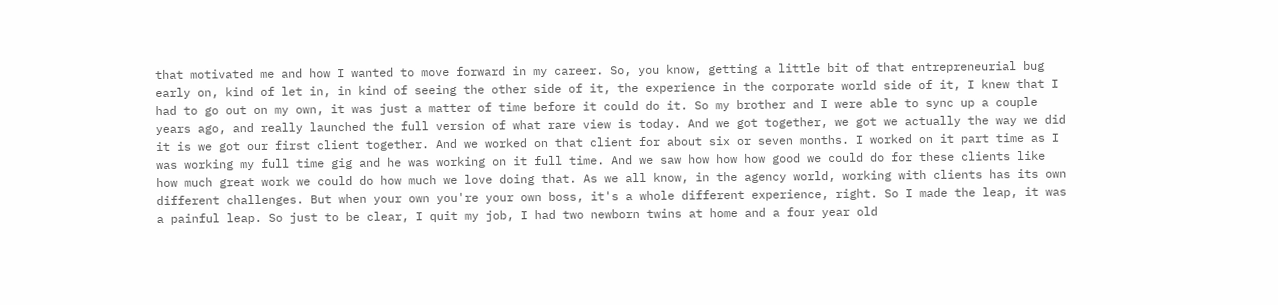that motivated me and how I wanted to move forward in my career. So, you know, getting a little bit of that entrepreneurial bug early on, kind of let in, in kind of seeing the other side of it, the experience in the corporate world side of it, I knew that I had to go out on my own, it was just a matter of time before it could do it. So my brother and I were able to sync up a couple years ago, and really launched the full version of what rare view is today. And we got together, we got we actually the way we did it is we got our first client together. And we worked on that client for about six or seven months. I worked on it part time as I was working my full time gig and he was working on it full time. And we saw how how how good we could do for these clients like how much great work we could do how much we love doing that. As we all know, in the agency world, working with clients has its own different challenges. But when your own you're your own boss, it's a whole different experience, right. So I made the leap, it was a painful leap. So just to be clear, I quit my job, I had two newborn twins at home and a four year old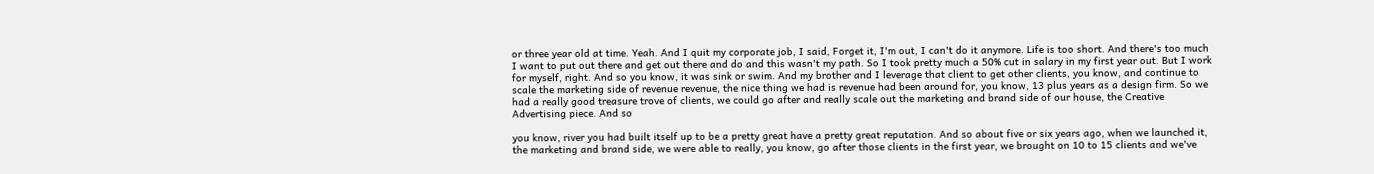or three year old at time. Yeah. And I quit my corporate job, I said, Forget it, I'm out, I can't do it anymore. Life is too short. And there's too much I want to put out there and get out there and do and this wasn't my path. So I took pretty much a 50% cut in salary in my first year out. But I work for myself, right. And so you know, it was sink or swim. And my brother and I leverage that client to get other clients, you know, and continue to scale the marketing side of revenue revenue, the nice thing we had is revenue had been around for, you know, 13 plus years as a design firm. So we had a really good treasure trove of clients, we could go after and really scale out the marketing and brand side of our house, the Creative Advertising piece. And so

you know, river you had built itself up to be a pretty great have a pretty great reputation. And so about five or six years ago, when we launched it, the marketing and brand side, we were able to really, you know, go after those clients in the first year, we brought on 10 to 15 clients and we've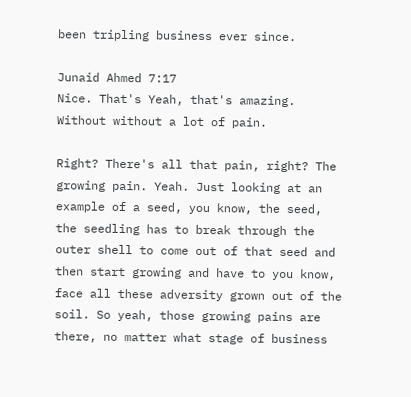been tripling business ever since.

Junaid Ahmed 7:17
Nice. That's Yeah, that's amazing. Without without a lot of pain.

Right? There's all that pain, right? The growing pain. Yeah. Just looking at an example of a seed, you know, the seed, the seedling has to break through the outer shell to come out of that seed and then start growing and have to you know, face all these adversity grown out of the soil. So yeah, those growing pains are there, no matter what stage of business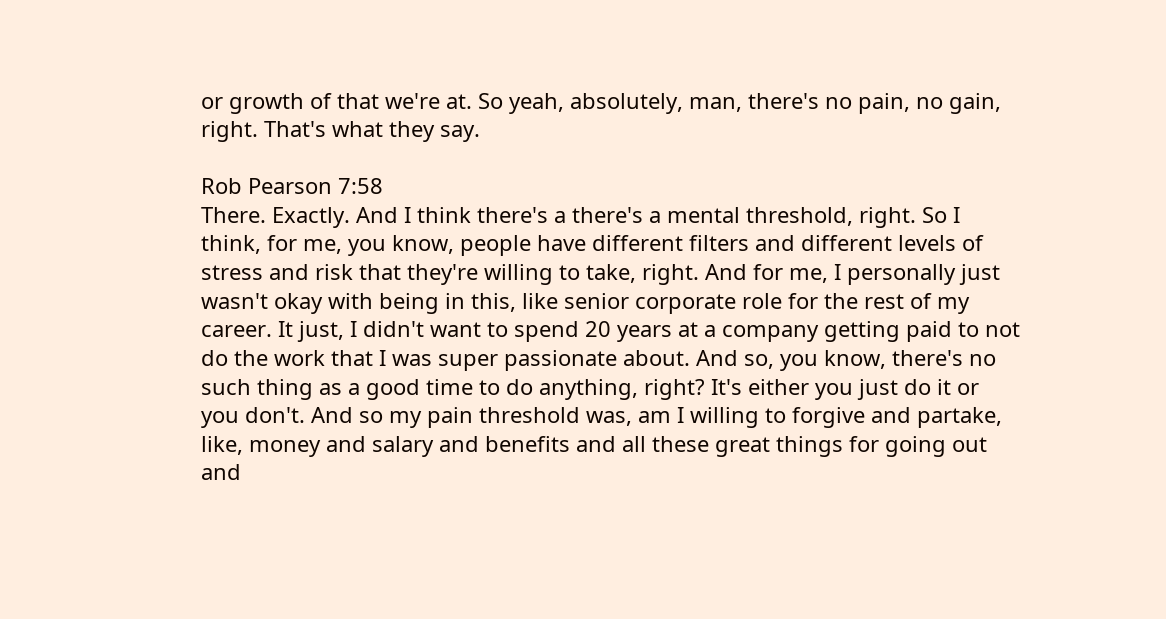or growth of that we're at. So yeah, absolutely, man, there's no pain, no gain, right. That's what they say.

Rob Pearson 7:58
There. Exactly. And I think there's a there's a mental threshold, right. So I think, for me, you know, people have different filters and different levels of stress and risk that they're willing to take, right. And for me, I personally just wasn't okay with being in this, like senior corporate role for the rest of my career. It just, I didn't want to spend 20 years at a company getting paid to not do the work that I was super passionate about. And so, you know, there's no such thing as a good time to do anything, right? It's either you just do it or you don't. And so my pain threshold was, am I willing to forgive and partake, like, money and salary and benefits and all these great things for going out and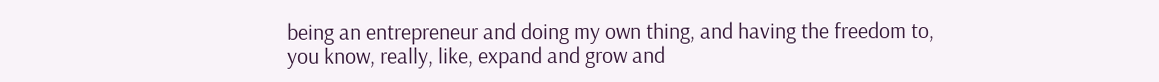being an entrepreneur and doing my own thing, and having the freedom to, you know, really, like, expand and grow and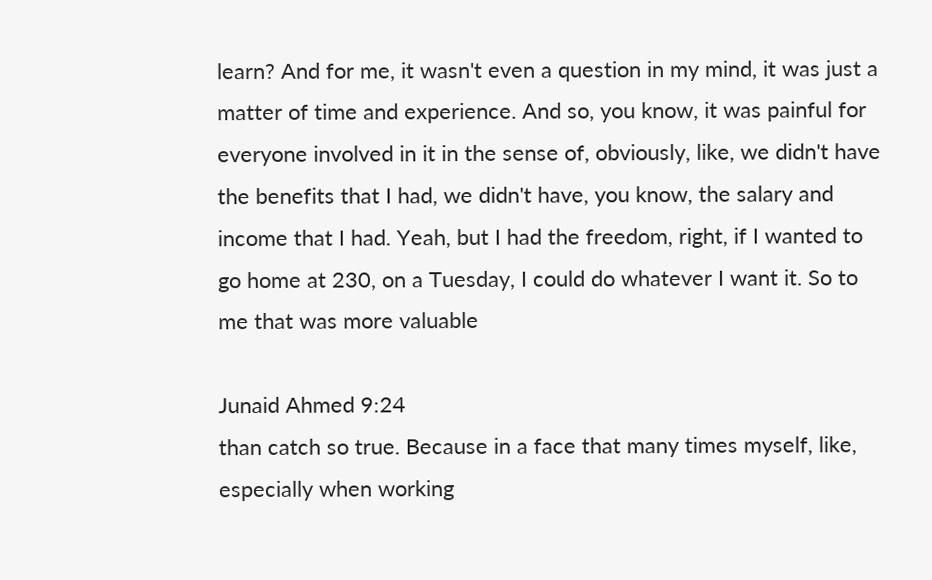learn? And for me, it wasn't even a question in my mind, it was just a matter of time and experience. And so, you know, it was painful for everyone involved in it in the sense of, obviously, like, we didn't have the benefits that I had, we didn't have, you know, the salary and income that I had. Yeah, but I had the freedom, right, if I wanted to go home at 230, on a Tuesday, I could do whatever I want it. So to me that was more valuable

Junaid Ahmed 9:24
than catch so true. Because in a face that many times myself, like, especially when working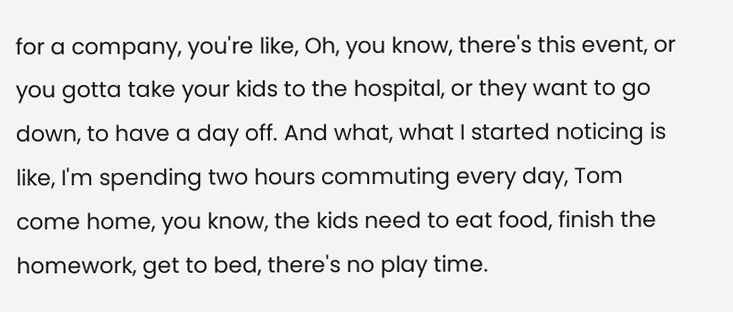for a company, you're like, Oh, you know, there's this event, or you gotta take your kids to the hospital, or they want to go down, to have a day off. And what, what I started noticing is like, I'm spending two hours commuting every day, Tom come home, you know, the kids need to eat food, finish the homework, get to bed, there's no play time.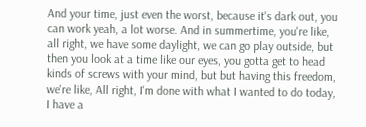And your time, just even the worst, because it's dark out, you can work yeah, a lot worse. And in summertime, you're like, all right, we have some daylight, we can go play outside, but then you look at a time like our eyes, you gotta get to head kinds of screws with your mind, but but having this freedom, we're like, All right, I'm done with what I wanted to do today, I have a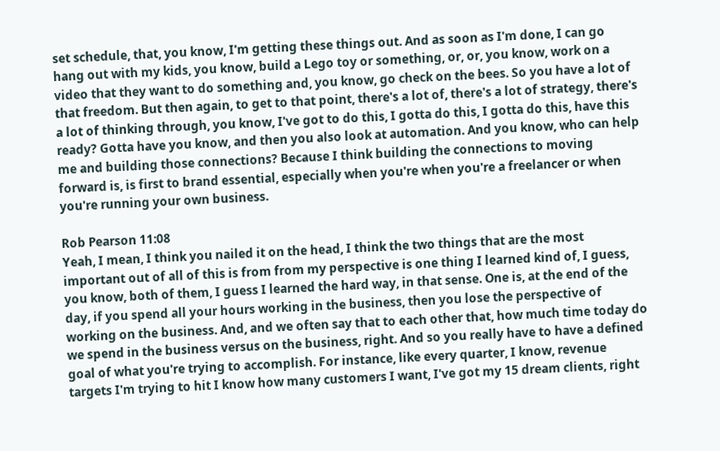set schedule, that, you know, I'm getting these things out. And as soon as I'm done, I can go hang out with my kids, you know, build a Lego toy or something, or, or, you know, work on a video that they want to do something and, you know, go check on the bees. So you have a lot of that freedom. But then again, to get to that point, there's a lot of, there's a lot of strategy, there's a lot of thinking through, you know, I've got to do this, I gotta do this, I gotta do this, have this ready? Gotta have you know, and then you also look at automation. And you know, who can help me and building those connections? Because I think building the connections to moving forward is, is first to brand essential, especially when you're when you're a freelancer or when you're running your own business.

Rob Pearson 11:08
Yeah, I mean, I think you nailed it on the head, I think the two things that are the most important out of all of this is from from my perspective is one thing I learned kind of, I guess, you know, both of them, I guess I learned the hard way, in that sense. One is, at the end of the day, if you spend all your hours working in the business, then you lose the perspective of working on the business. And, and we often say that to each other that, how much time today do we spend in the business versus on the business, right. And so you really have to have a defined goal of what you're trying to accomplish. For instance, like every quarter, I know, revenue targets I'm trying to hit I know how many customers I want, I've got my 15 dream clients, right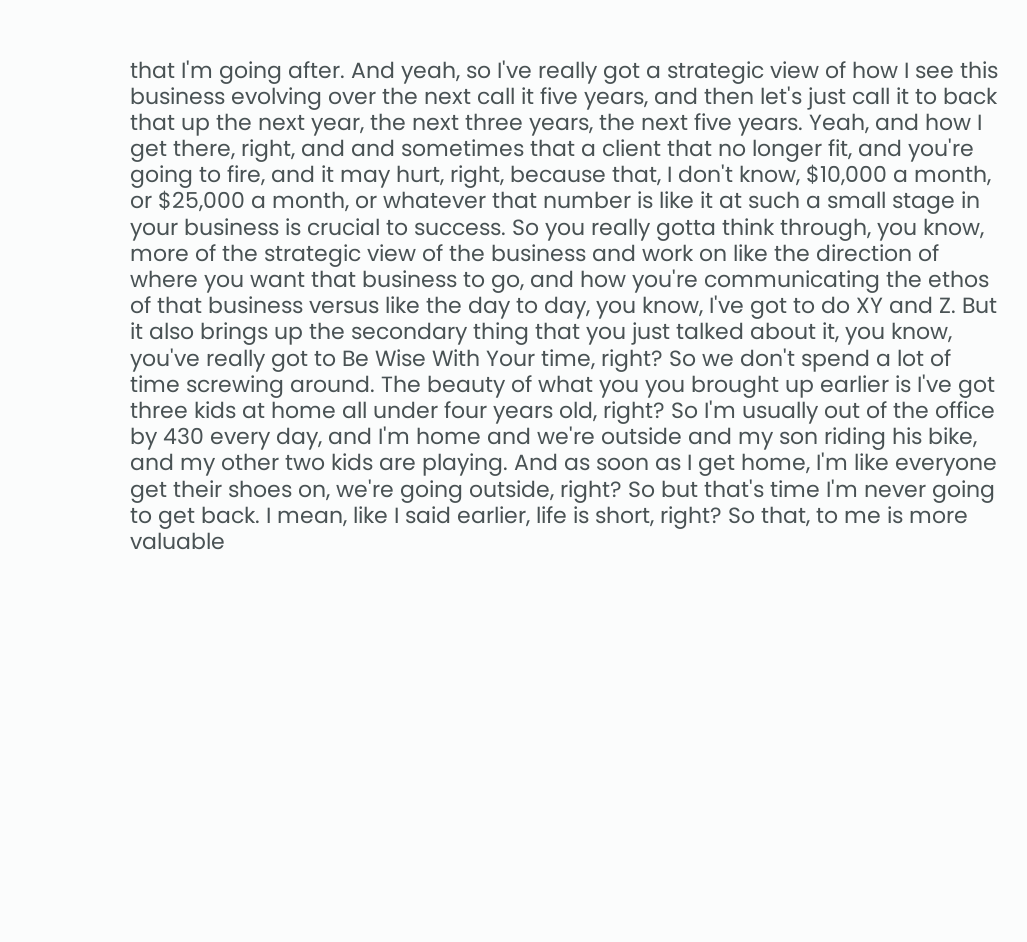that I'm going after. And yeah, so I've really got a strategic view of how I see this business evolving over the next call it five years, and then let's just call it to back that up the next year, the next three years, the next five years. Yeah, and how I get there, right, and and sometimes that a client that no longer fit, and you're going to fire, and it may hurt, right, because that, I don't know, $10,000 a month, or $25,000 a month, or whatever that number is like it at such a small stage in your business is crucial to success. So you really gotta think through, you know, more of the strategic view of the business and work on like the direction of where you want that business to go, and how you're communicating the ethos of that business versus like the day to day, you know, I've got to do XY and Z. But it also brings up the secondary thing that you just talked about it, you know, you've really got to Be Wise With Your time, right? So we don't spend a lot of time screwing around. The beauty of what you you brought up earlier is I've got three kids at home all under four years old, right? So I'm usually out of the office by 430 every day, and I'm home and we're outside and my son riding his bike, and my other two kids are playing. And as soon as I get home, I'm like everyone get their shoes on, we're going outside, right? So but that's time I'm never going to get back. I mean, like I said earlier, life is short, right? So that, to me is more valuable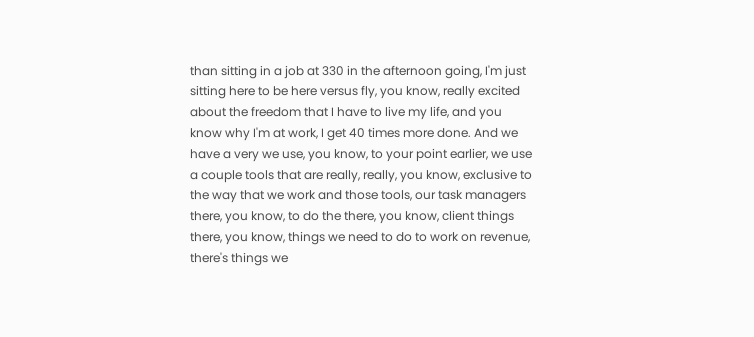than sitting in a job at 330 in the afternoon going, I'm just sitting here to be here versus fly, you know, really excited about the freedom that I have to live my life, and you know why I'm at work, I get 40 times more done. And we have a very we use, you know, to your point earlier, we use a couple tools that are really, really, you know, exclusive to the way that we work and those tools, our task managers there, you know, to do the there, you know, client things there, you know, things we need to do to work on revenue, there's things we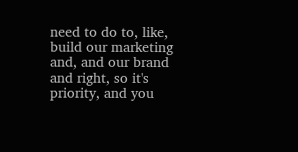need to do to, like, build our marketing and, and our brand and right, so it's priority, and you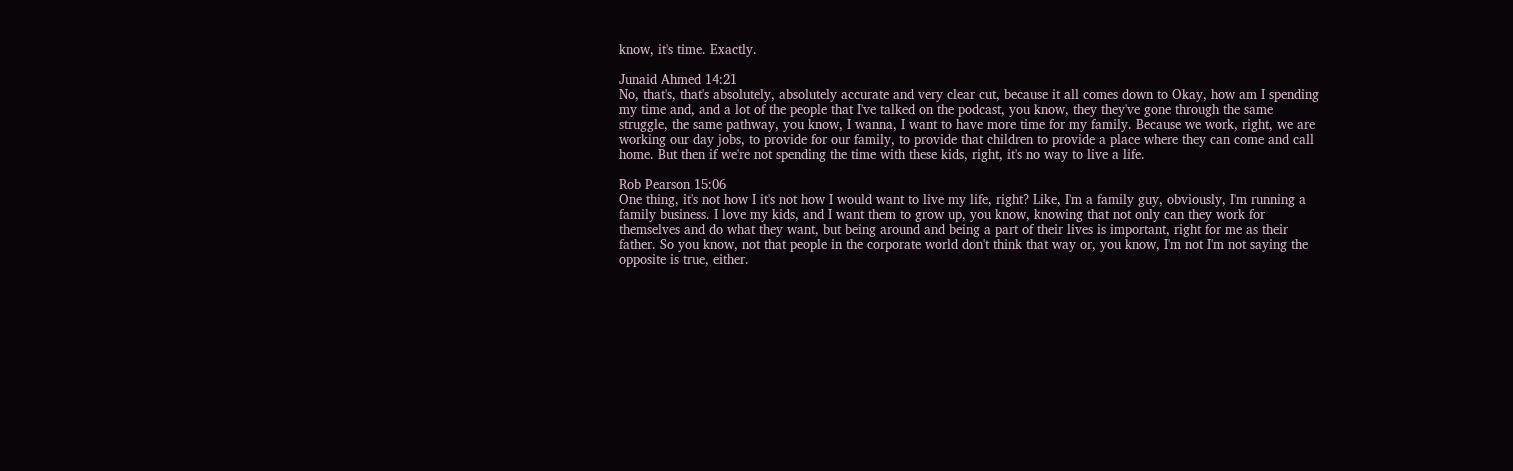know, it's time. Exactly.

Junaid Ahmed 14:21
No, that's, that's absolutely, absolutely accurate and very clear cut, because it all comes down to Okay, how am I spending my time and, and a lot of the people that I've talked on the podcast, you know, they they've gone through the same struggle, the same pathway, you know, I wanna, I want to have more time for my family. Because we work, right, we are working our day jobs, to provide for our family, to provide that children to provide a place where they can come and call home. But then if we're not spending the time with these kids, right, it's no way to live a life.

Rob Pearson 15:06
One thing, it's not how I it's not how I would want to live my life, right? Like, I'm a family guy, obviously, I'm running a family business. I love my kids, and I want them to grow up, you know, knowing that not only can they work for themselves and do what they want, but being around and being a part of their lives is important, right for me as their father. So you know, not that people in the corporate world don't think that way or, you know, I'm not I'm not saying the opposite is true, either.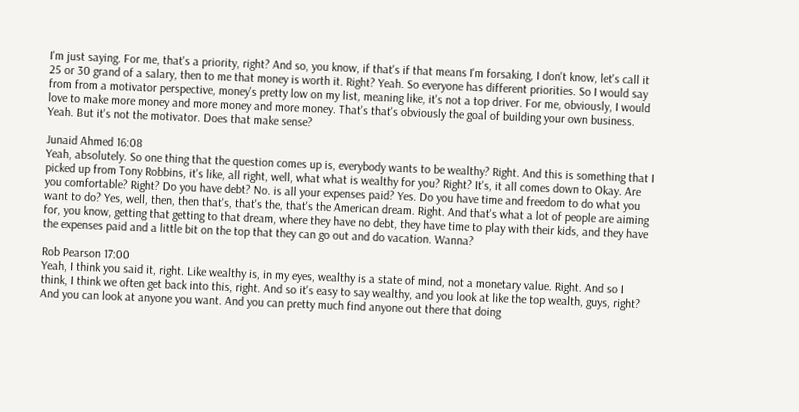I'm just saying. For me, that's a priority, right? And so, you know, if that's if that means I'm forsaking, I don't know, let's call it 25 or 30 grand of a salary, then to me that money is worth it. Right? Yeah. So everyone has different priorities. So I would say from from a motivator perspective, money's pretty low on my list, meaning like, it's not a top driver. For me, obviously, I would love to make more money and more money and more money. That's that's obviously the goal of building your own business. Yeah. But it's not the motivator. Does that make sense?

Junaid Ahmed 16:08
Yeah, absolutely. So one thing that the question comes up is, everybody wants to be wealthy? Right. And this is something that I picked up from Tony Robbins, it's like, all right, well, what what is wealthy for you? Right? It's, it all comes down to Okay. Are you comfortable? Right? Do you have debt? No. is all your expenses paid? Yes. Do you have time and freedom to do what you want to do? Yes, well, then, then that's, that's the, that's the American dream. Right. And that's what a lot of people are aiming for, you know, getting that getting to that dream, where they have no debt, they have time to play with their kids, and they have the expenses paid and a little bit on the top that they can go out and do vacation. Wanna?

Rob Pearson 17:00
Yeah, I think you said it, right. Like wealthy is, in my eyes, wealthy is a state of mind, not a monetary value. Right. And so I think, I think we often get back into this, right. And so it's easy to say wealthy, and you look at like the top wealth, guys, right? And you can look at anyone you want. And you can pretty much find anyone out there that doing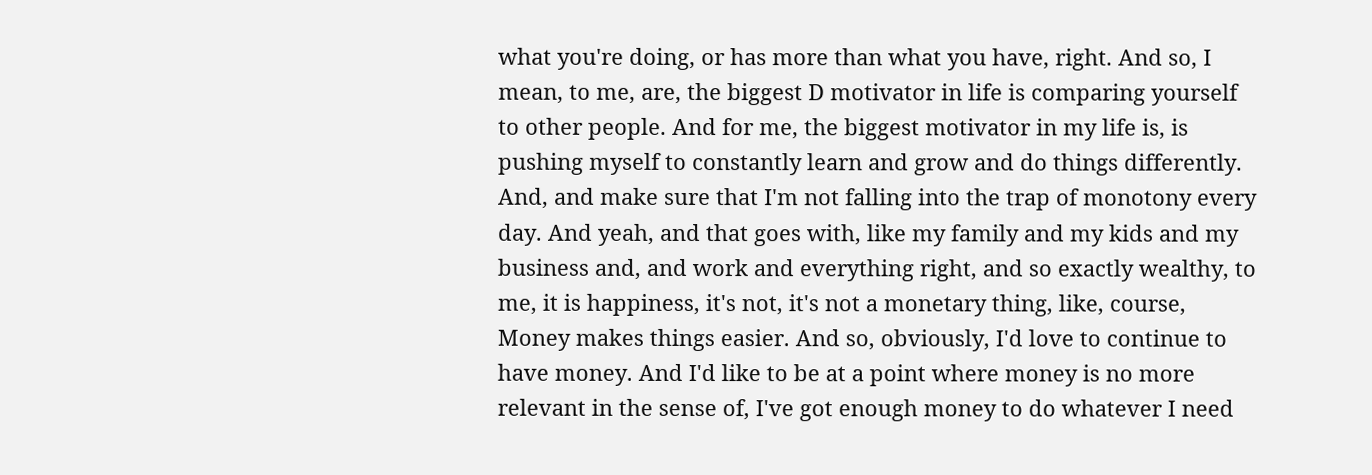what you're doing, or has more than what you have, right. And so, I mean, to me, are, the biggest D motivator in life is comparing yourself to other people. And for me, the biggest motivator in my life is, is pushing myself to constantly learn and grow and do things differently. And, and make sure that I'm not falling into the trap of monotony every day. And yeah, and that goes with, like my family and my kids and my business and, and work and everything right, and so exactly wealthy, to me, it is happiness, it's not, it's not a monetary thing, like, course, Money makes things easier. And so, obviously, I'd love to continue to have money. And I'd like to be at a point where money is no more relevant in the sense of, I've got enough money to do whatever I need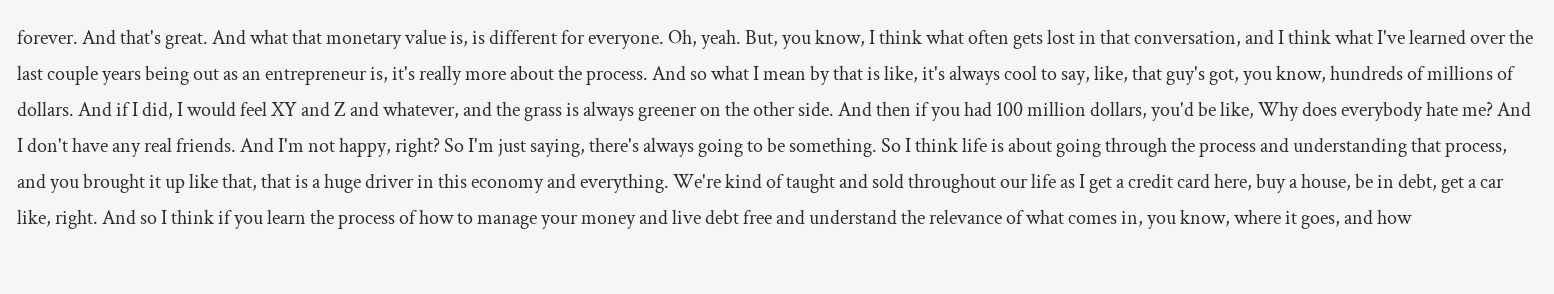forever. And that's great. And what that monetary value is, is different for everyone. Oh, yeah. But, you know, I think what often gets lost in that conversation, and I think what I've learned over the last couple years being out as an entrepreneur is, it's really more about the process. And so what I mean by that is like, it's always cool to say, like, that guy's got, you know, hundreds of millions of dollars. And if I did, I would feel XY and Z and whatever, and the grass is always greener on the other side. And then if you had 100 million dollars, you'd be like, Why does everybody hate me? And I don't have any real friends. And I'm not happy, right? So I'm just saying, there's always going to be something. So I think life is about going through the process and understanding that process, and you brought it up like that, that is a huge driver in this economy and everything. We're kind of taught and sold throughout our life as I get a credit card here, buy a house, be in debt, get a car like, right. And so I think if you learn the process of how to manage your money and live debt free and understand the relevance of what comes in, you know, where it goes, and how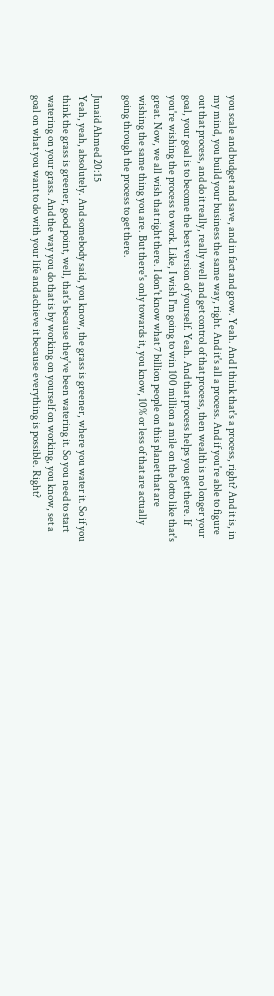you scale and budget and save, and in fact and grow. Yeah. And I think that's a process, right? And it is, in my mind, you build your business the same way, right. And it's all a process. And if you're able to figure out that process, and do it really, really well and get control of that process, then wealth is no longer your goal, your goal is to become the best version of yourself. Yeah. And that process helps you get there. If you're wishing the process to work. Like, I wish I'm going to win 100 million a mile on the lotto like that's great. Now, we all wish that right there. I don't know what 7 billion people on this planet that are wishing the same thing you are. But there's only towards it, you know, 10% or less of that are actually going through the process to get there.

Junaid Ahmed 20:15
Yeah, yeah, absolutely. And somebody said, you know, the grass is greener, where you water it. So if you think the grass is greener, good point, well, that's because they've been watering it. So you need to start watering on your grass. And the way you do that is by working on yourself on working, you know, set a goal on what you want to do with your life and achieve it because everything is possible. Right?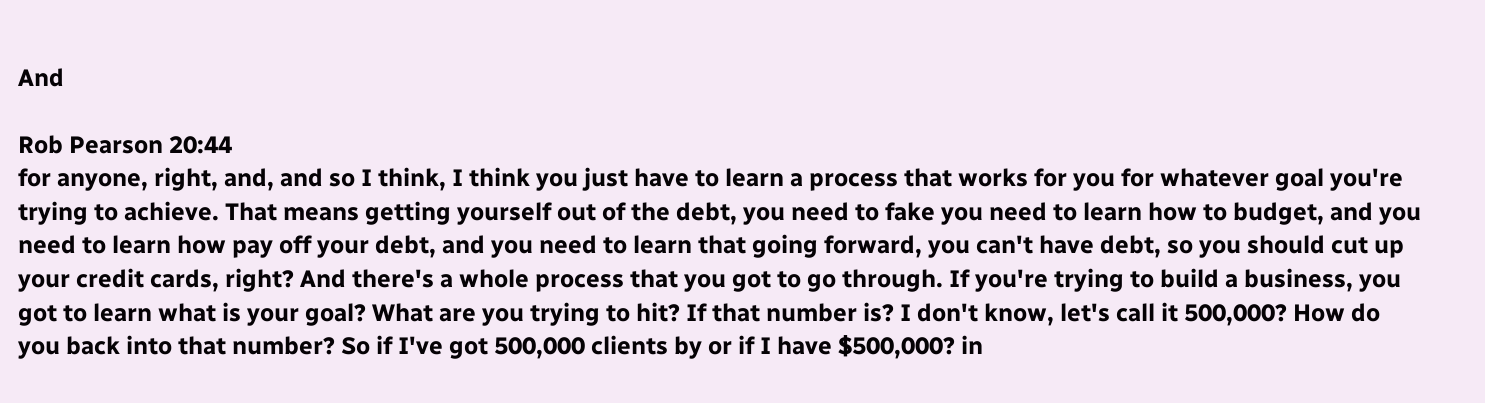And

Rob Pearson 20:44
for anyone, right, and, and so I think, I think you just have to learn a process that works for you for whatever goal you're trying to achieve. That means getting yourself out of the debt, you need to fake you need to learn how to budget, and you need to learn how pay off your debt, and you need to learn that going forward, you can't have debt, so you should cut up your credit cards, right? And there's a whole process that you got to go through. If you're trying to build a business, you got to learn what is your goal? What are you trying to hit? If that number is? I don't know, let's call it 500,000? How do you back into that number? So if I've got 500,000 clients by or if I have $500,000? in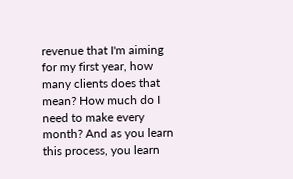revenue that I'm aiming for my first year, how many clients does that mean? How much do I need to make every month? And as you learn this process, you learn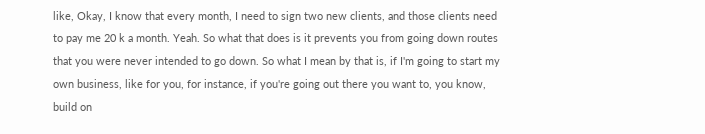like, Okay, I know that every month, I need to sign two new clients, and those clients need to pay me 20 k a month. Yeah. So what that does is it prevents you from going down routes that you were never intended to go down. So what I mean by that is, if I'm going to start my own business, like for you, for instance, if you're going out there you want to, you know, build on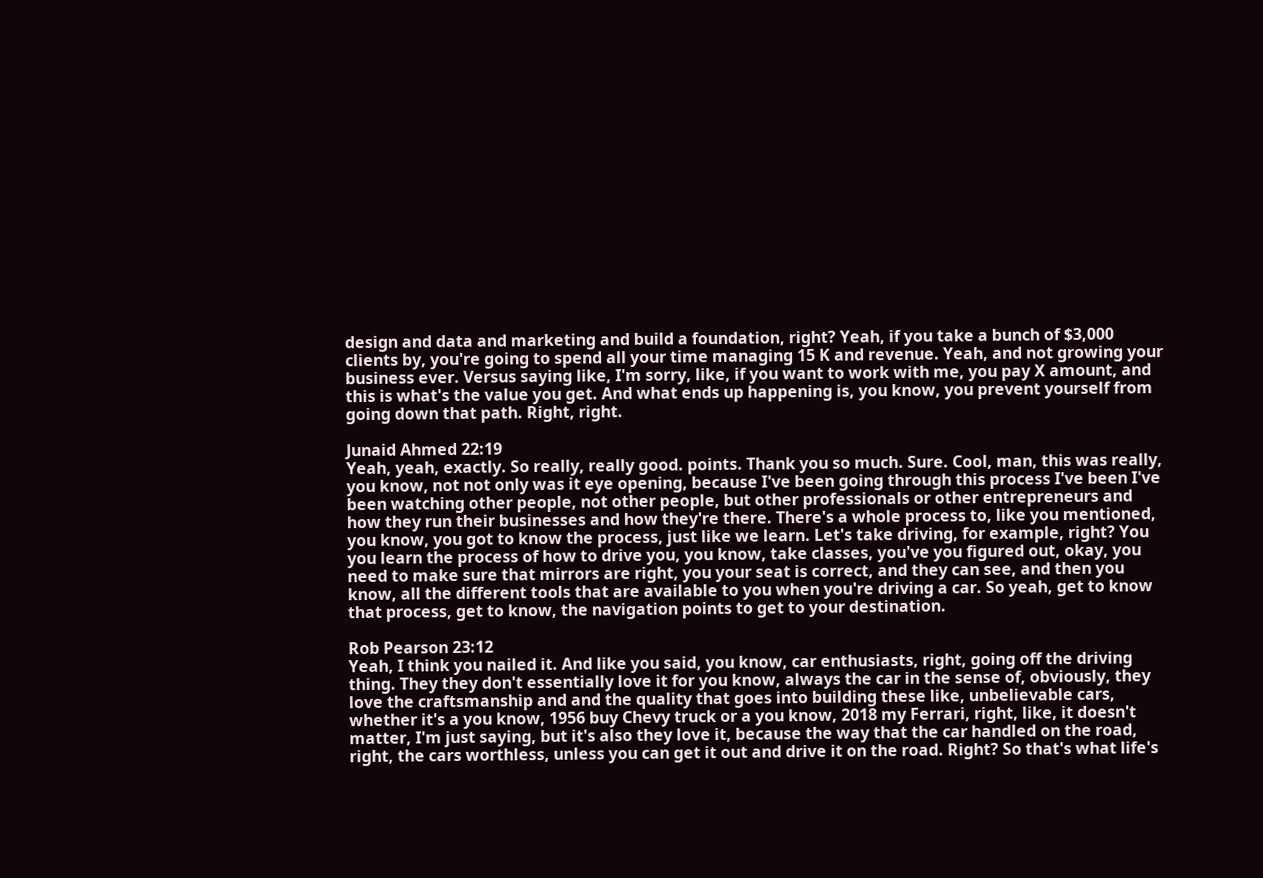design and data and marketing and build a foundation, right? Yeah, if you take a bunch of $3,000 clients by, you're going to spend all your time managing 15 K and revenue. Yeah, and not growing your business ever. Versus saying like, I'm sorry, like, if you want to work with me, you pay X amount, and this is what's the value you get. And what ends up happening is, you know, you prevent yourself from going down that path. Right, right.

Junaid Ahmed 22:19
Yeah, yeah, exactly. So really, really good. points. Thank you so much. Sure. Cool, man, this was really, you know, not not only was it eye opening, because I've been going through this process I've been I've been watching other people, not other people, but other professionals or other entrepreneurs and how they run their businesses and how they're there. There's a whole process to, like you mentioned, you know, you got to know the process, just like we learn. Let's take driving, for example, right? You you learn the process of how to drive you, you know, take classes, you've you figured out, okay, you need to make sure that mirrors are right, you your seat is correct, and they can see, and then you know, all the different tools that are available to you when you're driving a car. So yeah, get to know that process, get to know, the navigation points to get to your destination.

Rob Pearson 23:12
Yeah, I think you nailed it. And like you said, you know, car enthusiasts, right, going off the driving thing. They they don't essentially love it for you know, always the car in the sense of, obviously, they love the craftsmanship and and the quality that goes into building these like, unbelievable cars, whether it's a you know, 1956 buy Chevy truck or a you know, 2018 my Ferrari, right, like, it doesn't matter, I'm just saying, but it's also they love it, because the way that the car handled on the road, right, the cars worthless, unless you can get it out and drive it on the road. Right? So that's what life's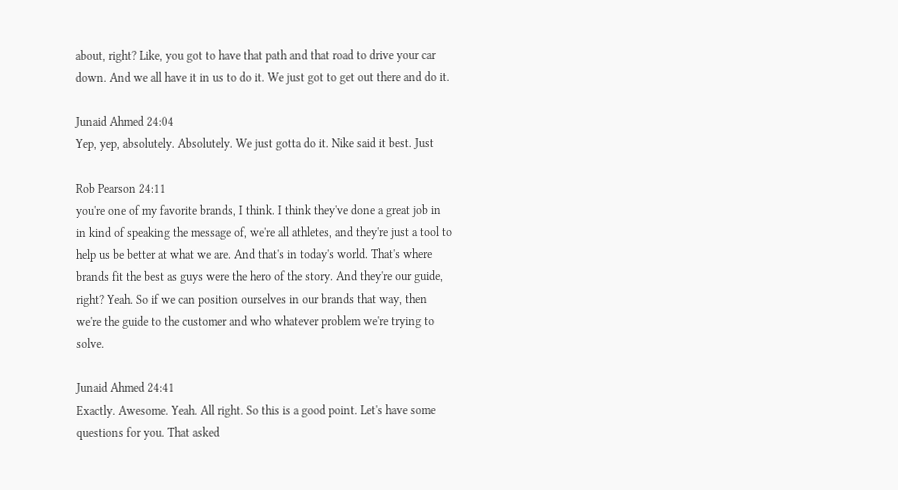about, right? Like, you got to have that path and that road to drive your car down. And we all have it in us to do it. We just got to get out there and do it.

Junaid Ahmed 24:04
Yep, yep, absolutely. Absolutely. We just gotta do it. Nike said it best. Just

Rob Pearson 24:11
you're one of my favorite brands, I think. I think they've done a great job in in kind of speaking the message of, we're all athletes, and they're just a tool to help us be better at what we are. And that's in today's world. That's where brands fit the best as guys were the hero of the story. And they're our guide, right? Yeah. So if we can position ourselves in our brands that way, then we're the guide to the customer and who whatever problem we're trying to solve.

Junaid Ahmed 24:41
Exactly. Awesome. Yeah. All right. So this is a good point. Let's have some questions for you. That asked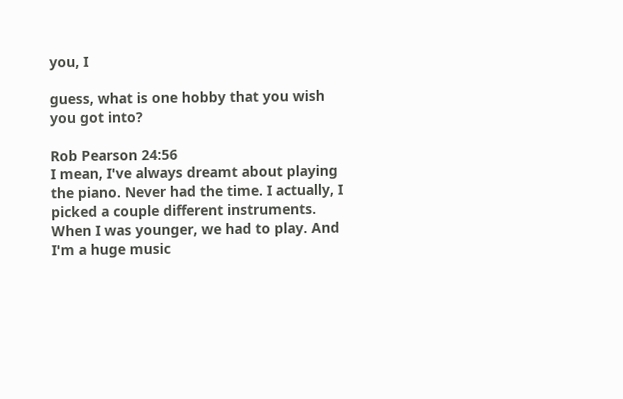you, I

guess, what is one hobby that you wish you got into?

Rob Pearson 24:56
I mean, I've always dreamt about playing the piano. Never had the time. I actually, I picked a couple different instruments. When I was younger, we had to play. And I'm a huge music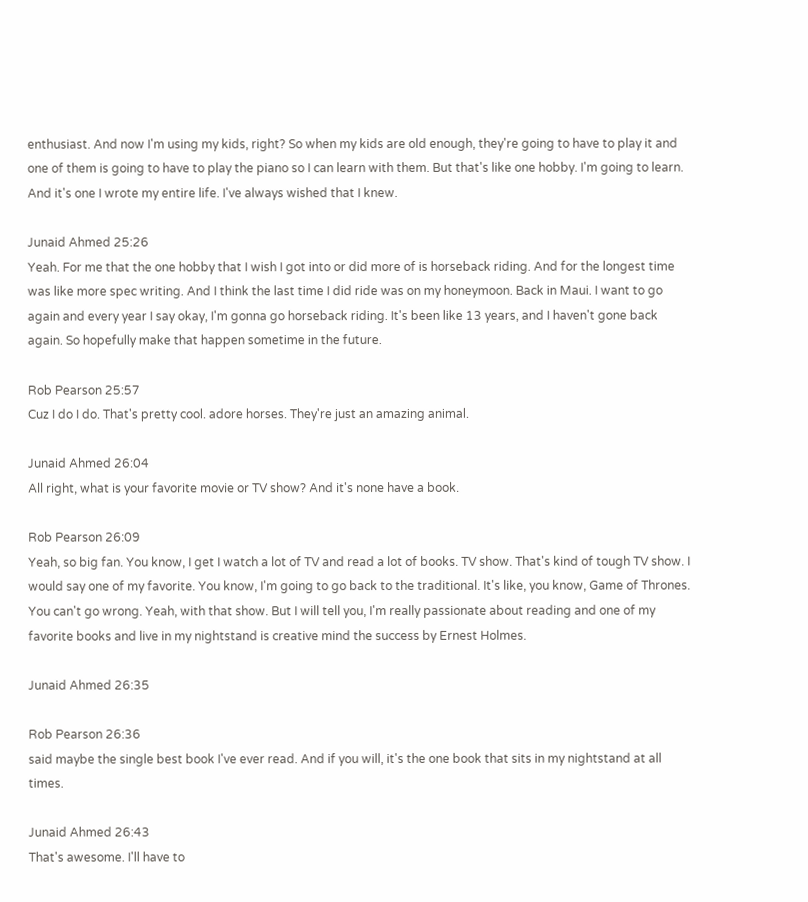enthusiast. And now I'm using my kids, right? So when my kids are old enough, they're going to have to play it and one of them is going to have to play the piano so I can learn with them. But that's like one hobby. I'm going to learn. And it's one I wrote my entire life. I've always wished that I knew.

Junaid Ahmed 25:26
Yeah. For me that the one hobby that I wish I got into or did more of is horseback riding. And for the longest time was like more spec writing. And I think the last time I did ride was on my honeymoon. Back in Maui. I want to go again and every year I say okay, I'm gonna go horseback riding. It's been like 13 years, and I haven't gone back again. So hopefully make that happen sometime in the future.

Rob Pearson 25:57
Cuz I do I do. That's pretty cool. adore horses. They're just an amazing animal.

Junaid Ahmed 26:04
All right, what is your favorite movie or TV show? And it's none have a book.

Rob Pearson 26:09
Yeah, so big fan. You know, I get I watch a lot of TV and read a lot of books. TV show. That's kind of tough TV show. I would say one of my favorite. You know, I'm going to go back to the traditional. It's like, you know, Game of Thrones. You can't go wrong. Yeah, with that show. But I will tell you, I'm really passionate about reading and one of my favorite books and live in my nightstand is creative mind the success by Ernest Holmes.

Junaid Ahmed 26:35

Rob Pearson 26:36
said maybe the single best book I've ever read. And if you will, it's the one book that sits in my nightstand at all times.

Junaid Ahmed 26:43
That's awesome. I'll have to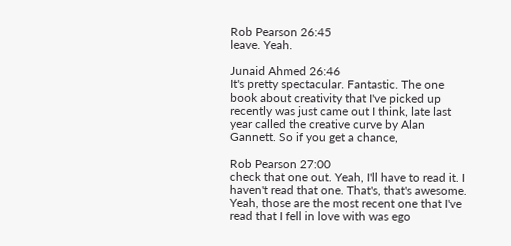Rob Pearson 26:45
leave. Yeah.

Junaid Ahmed 26:46
It's pretty spectacular. Fantastic. The one book about creativity that I've picked up recently was just came out I think, late last year called the creative curve by Alan Gannett. So if you get a chance,

Rob Pearson 27:00
check that one out. Yeah, I'll have to read it. I haven't read that one. That's, that's awesome. Yeah, those are the most recent one that I've read that I fell in love with was ego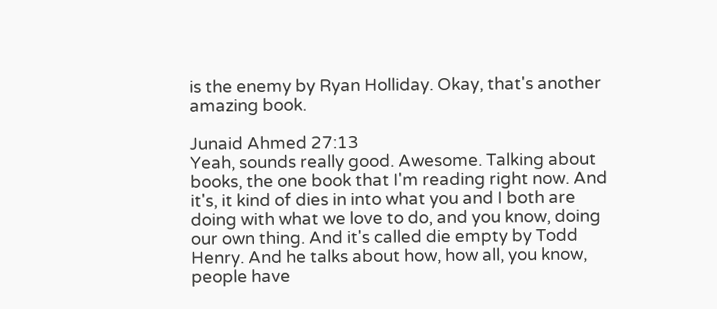is the enemy by Ryan Holliday. Okay, that's another amazing book.

Junaid Ahmed 27:13
Yeah, sounds really good. Awesome. Talking about books, the one book that I'm reading right now. And it's, it kind of dies in into what you and I both are doing with what we love to do, and you know, doing our own thing. And it's called die empty by Todd Henry. And he talks about how, how all, you know, people have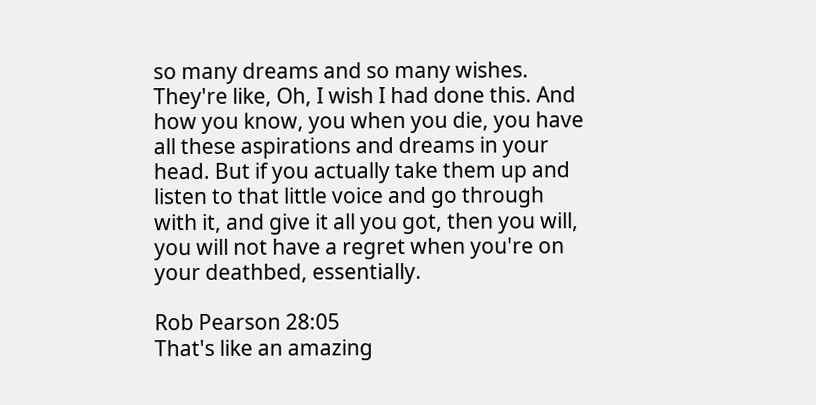so many dreams and so many wishes. They're like, Oh, I wish I had done this. And how you know, you when you die, you have all these aspirations and dreams in your head. But if you actually take them up and listen to that little voice and go through with it, and give it all you got, then you will, you will not have a regret when you're on your deathbed, essentially.

Rob Pearson 28:05
That's like an amazing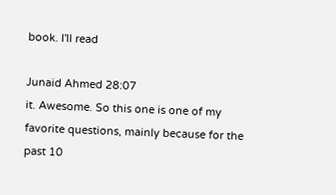book. I'll read

Junaid Ahmed 28:07
it. Awesome. So this one is one of my favorite questions, mainly because for the past 10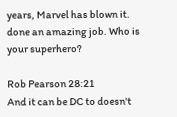years, Marvel has blown it. done an amazing job. Who is your superhero?

Rob Pearson 28:21
And it can be DC to doesn't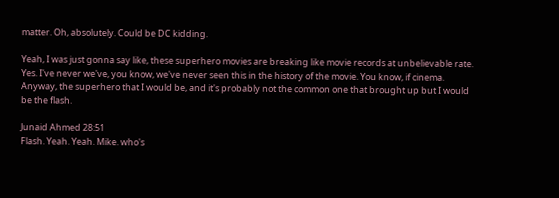matter. Oh, absolutely. Could be DC kidding.

Yeah, I was just gonna say like, these superhero movies are breaking like movie records at unbelievable rate. Yes. I've never we've, you know, we've never seen this in the history of the movie. You know, if cinema. Anyway, the superhero that I would be, and it's probably not the common one that brought up but I would be the flash.

Junaid Ahmed 28:51
Flash. Yeah. Yeah. Mike. who's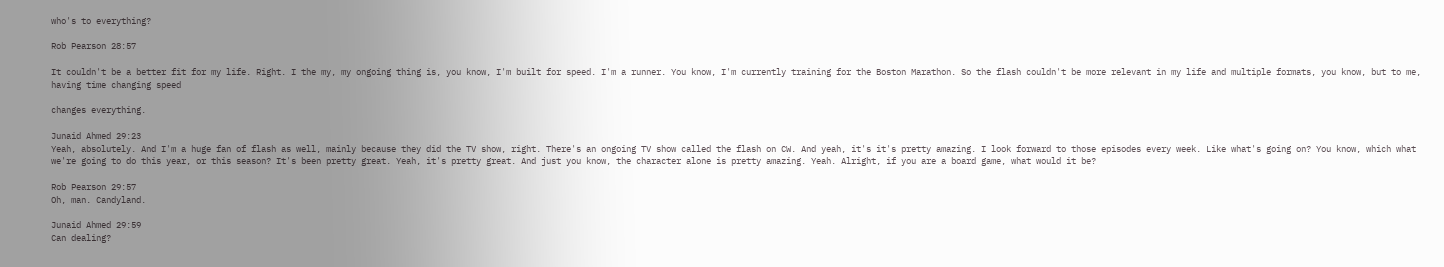who's to everything?

Rob Pearson 28:57

It couldn't be a better fit for my life. Right. I the my, my ongoing thing is, you know, I'm built for speed. I'm a runner. You know, I'm currently training for the Boston Marathon. So the flash couldn't be more relevant in my life and multiple formats, you know, but to me, having time changing speed

changes everything.

Junaid Ahmed 29:23
Yeah, absolutely. And I'm a huge fan of flash as well, mainly because they did the TV show, right. There's an ongoing TV show called the flash on CW. And yeah, it's it's pretty amazing. I look forward to those episodes every week. Like what's going on? You know, which what we're going to do this year, or this season? It's been pretty great. Yeah, it's pretty great. And just you know, the character alone is pretty amazing. Yeah. Alright, if you are a board game, what would it be?

Rob Pearson 29:57
Oh, man. Candyland.

Junaid Ahmed 29:59
Can dealing?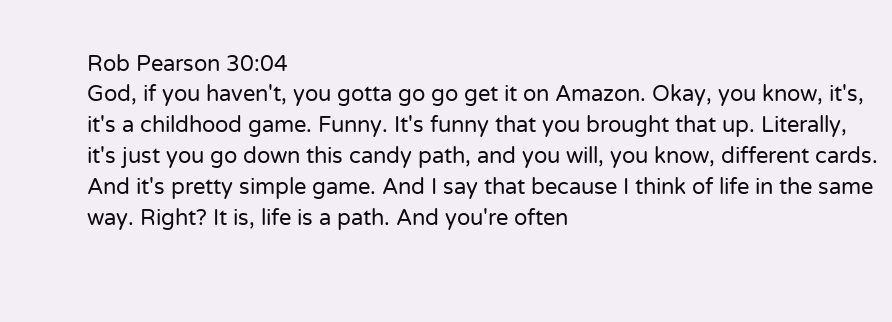Rob Pearson 30:04
God, if you haven't, you gotta go go get it on Amazon. Okay, you know, it's, it's a childhood game. Funny. It's funny that you brought that up. Literally, it's just you go down this candy path, and you will, you know, different cards. And it's pretty simple game. And I say that because I think of life in the same way. Right? It is, life is a path. And you're often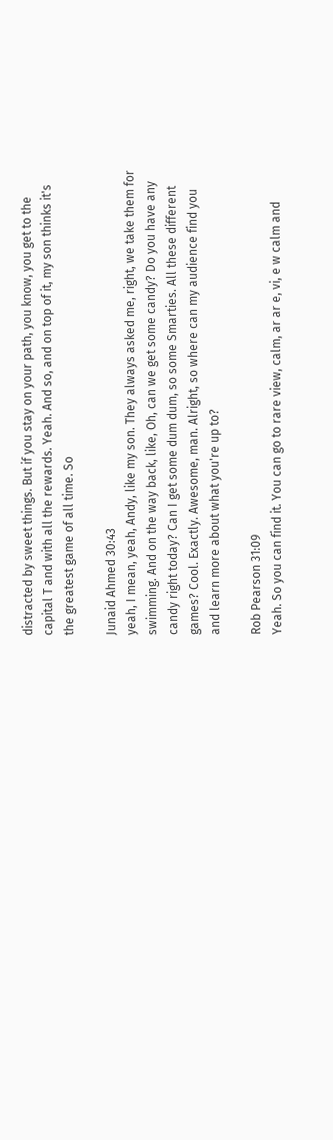distracted by sweet things. But if you stay on your path, you know, you get to the capital T and with all the rewards. Yeah. And so, and on top of it, my son thinks it's the greatest game of all time. So

Junaid Ahmed 30:43
yeah, I mean, yeah, Andy, like my son. They always asked me, right, we take them for swimming. And on the way back, like, Oh, can we get some candy? Do you have any candy right today? Can I get some dum dum, so some Smarties. All these different games? Cool. Exactly. Awesome, man. Alright, so where can my audience find you and learn more about what you're up to?

Rob Pearson 31:09
Yeah. So you can find it. You can go to rare view, calm, ar ar e, vi, e w calm and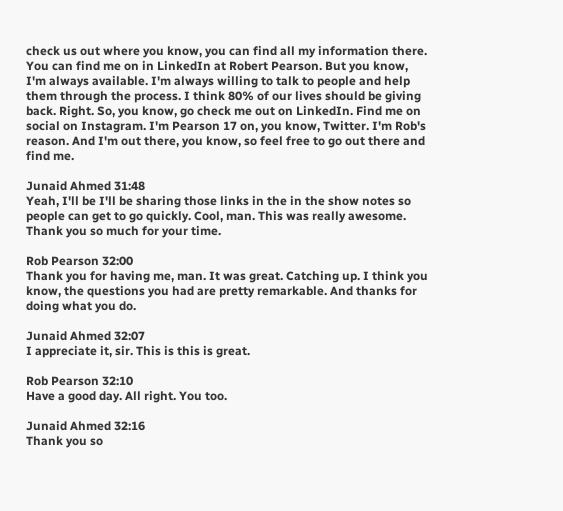check us out where you know, you can find all my information there. You can find me on in LinkedIn at Robert Pearson. But you know, I'm always available. I'm always willing to talk to people and help them through the process. I think 80% of our lives should be giving back. Right. So, you know, go check me out on LinkedIn. Find me on social on Instagram. I'm Pearson 17 on, you know, Twitter. I'm Rob's reason. And I'm out there, you know, so feel free to go out there and find me.

Junaid Ahmed 31:48
Yeah, I'll be I'll be sharing those links in the in the show notes so people can get to go quickly. Cool, man. This was really awesome. Thank you so much for your time.

Rob Pearson 32:00
Thank you for having me, man. It was great. Catching up. I think you know, the questions you had are pretty remarkable. And thanks for doing what you do.

Junaid Ahmed 32:07
I appreciate it, sir. This is this is great.

Rob Pearson 32:10
Have a good day. All right. You too.

Junaid Ahmed 32:16
Thank you so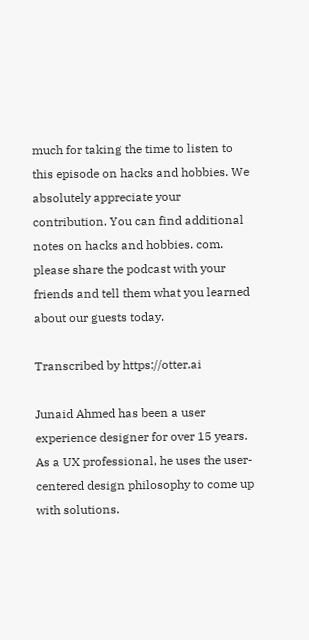much for taking the time to listen to this episode on hacks and hobbies. We absolutely appreciate your contribution. You can find additional notes on hacks and hobbies. com. please share the podcast with your friends and tell them what you learned about our guests today.

Transcribed by https://otter.ai

Junaid Ahmed has been a user experience designer for over 15 years. As a UX professional, he uses the user-centered design philosophy to come up with solutions.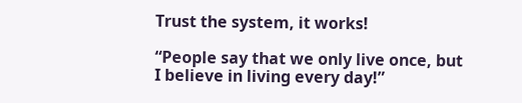Trust the system, it works!

“People say that we only live once, but I believe in living every day!”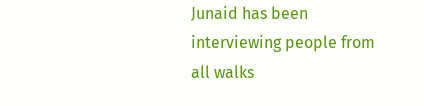Junaid has been interviewing people from all walks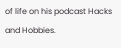of life on his podcast Hacks and Hobbies.